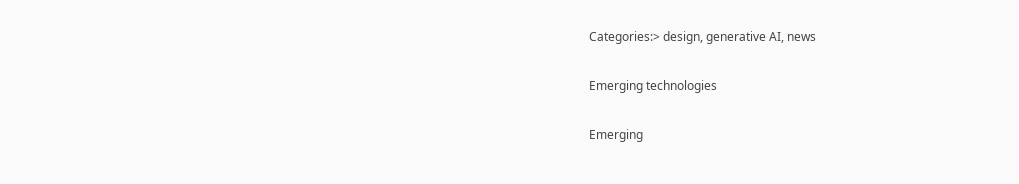Categories:> design, generative AI, news

Emerging technologies

Emerging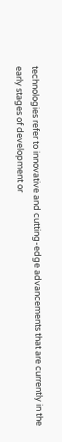technologies refer to innovative and cutting-edge advancements that are currently in the early stages of development or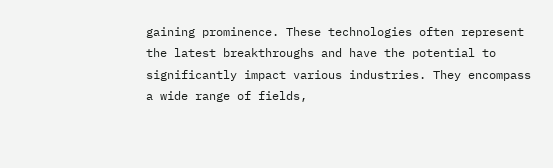gaining prominence. These technologies often represent the latest breakthroughs and have the potential to significantly impact various industries. They encompass a wide range of fields,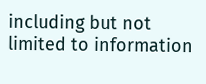including but not limited to information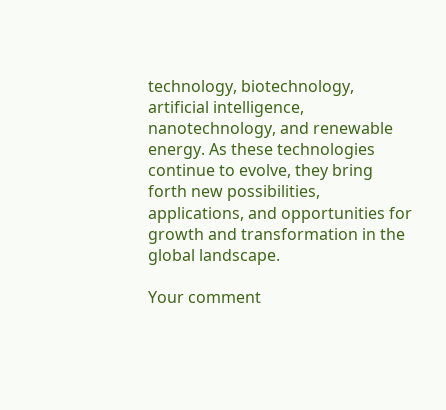technology, biotechnology, artificial intelligence, nanotechnology, and renewable energy. As these technologies continue to evolve, they bring forth new possibilities, applications, and opportunities for growth and transformation in the global landscape.

Your comment